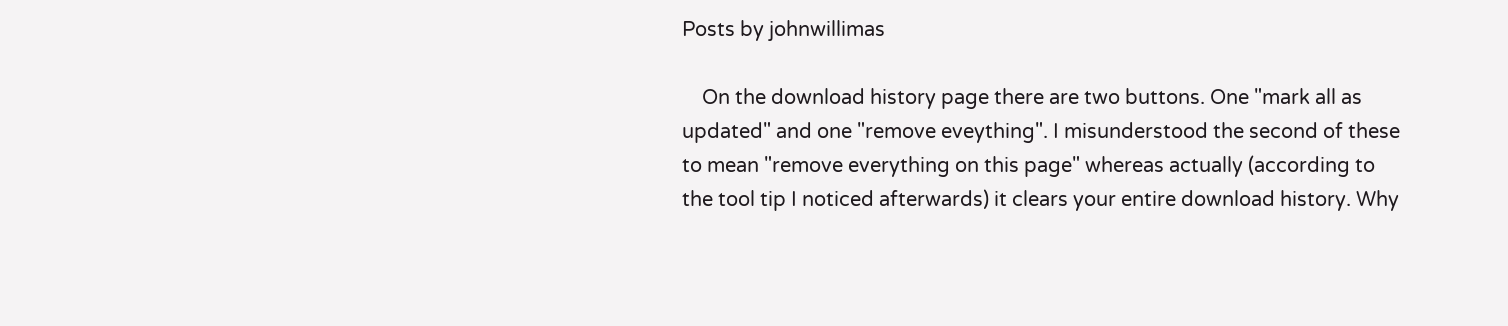Posts by johnwillimas

    On the download history page there are two buttons. One "mark all as updated" and one "remove eveything". I misunderstood the second of these to mean "remove everything on this page" whereas actually (according to the tool tip I noticed afterwards) it clears your entire download history. Why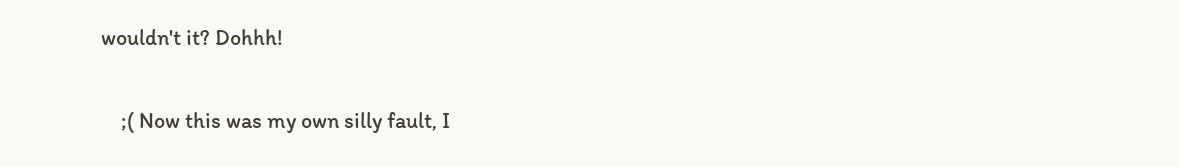wouldn't it? Dohhh!

    ;( Now this was my own silly fault, I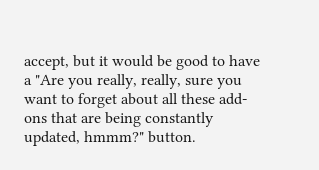accept, but it would be good to have a "Are you really, really, sure you want to forget about all these add-ons that are being constantly updated, hmmm?" button.